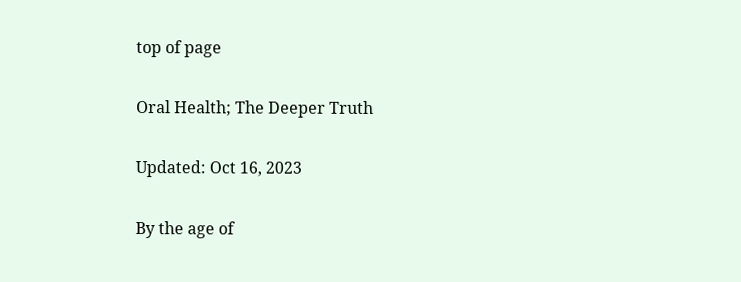top of page

Oral Health; The Deeper Truth

Updated: Oct 16, 2023

By the age of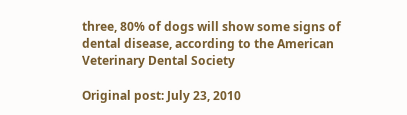three, 80% of dogs will show some signs of dental disease, according to the American Veterinary Dental Society

Original post: July 23, 2010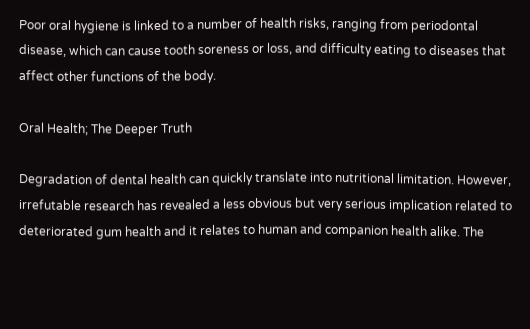Poor oral hygiene is linked to a number of health risks, ranging from periodontal disease, which can cause tooth soreness or loss, and difficulty eating to diseases that affect other functions of the body.

Oral Health; The Deeper Truth

Degradation of dental health can quickly translate into nutritional limitation. However, irrefutable research has revealed a less obvious but very serious implication related to deteriorated gum health and it relates to human and companion health alike. The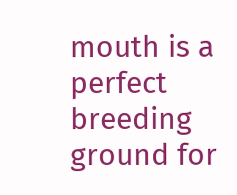mouth is a perfect breeding ground for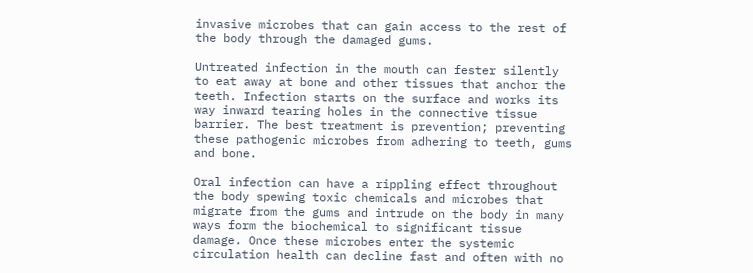invasive microbes that can gain access to the rest of the body through the damaged gums.

Untreated infection in the mouth can fester silently to eat away at bone and other tissues that anchor the teeth. Infection starts on the surface and works its way inward tearing holes in the connective tissue barrier. The best treatment is prevention; preventing these pathogenic microbes from adhering to teeth, gums and bone.

Oral infection can have a rippling effect throughout the body spewing toxic chemicals and microbes that migrate from the gums and intrude on the body in many ways form the biochemical to significant tissue damage. Once these microbes enter the systemic circulation health can decline fast and often with no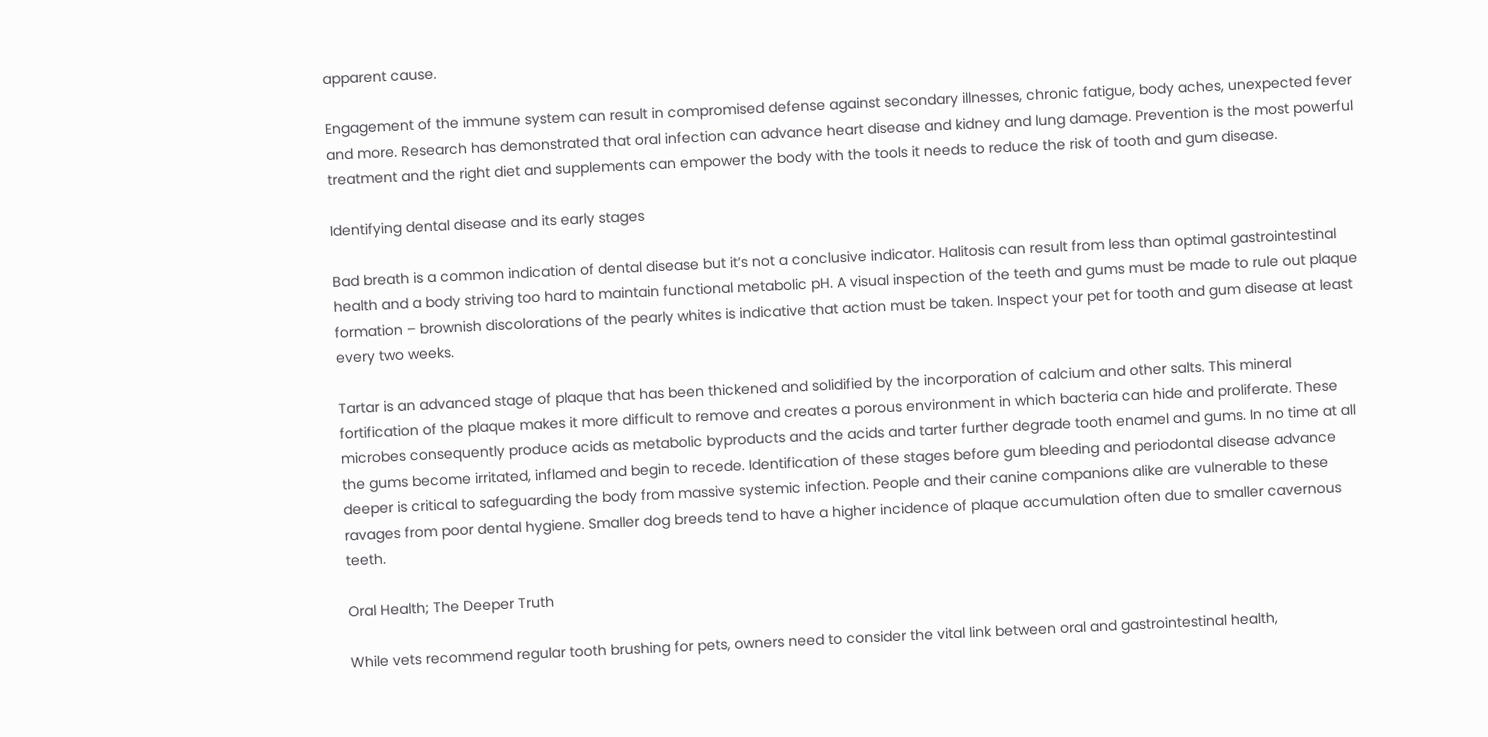apparent cause.

Engagement of the immune system can result in compromised defense against secondary illnesses, chronic fatigue, body aches, unexpected fever and more. Research has demonstrated that oral infection can advance heart disease and kidney and lung damage. Prevention is the most powerful treatment and the right diet and supplements can empower the body with the tools it needs to reduce the risk of tooth and gum disease.

Identifying dental disease and its early stages

Bad breath is a common indication of dental disease but it’s not a conclusive indicator. Halitosis can result from less than optimal gastrointestinal health and a body striving too hard to maintain functional metabolic pH. A visual inspection of the teeth and gums must be made to rule out plaque formation – brownish discolorations of the pearly whites is indicative that action must be taken. Inspect your pet for tooth and gum disease at least every two weeks.

Tartar is an advanced stage of plaque that has been thickened and solidified by the incorporation of calcium and other salts. This mineral fortification of the plaque makes it more difficult to remove and creates a porous environment in which bacteria can hide and proliferate. These microbes consequently produce acids as metabolic byproducts and the acids and tarter further degrade tooth enamel and gums. In no time at all the gums become irritated, inflamed and begin to recede. Identification of these stages before gum bleeding and periodontal disease advance deeper is critical to safeguarding the body from massive systemic infection. People and their canine companions alike are vulnerable to these ravages from poor dental hygiene. Smaller dog breeds tend to have a higher incidence of plaque accumulation often due to smaller cavernous teeth.

Oral Health; The Deeper Truth

While vets recommend regular tooth brushing for pets, owners need to consider the vital link between oral and gastrointestinal health,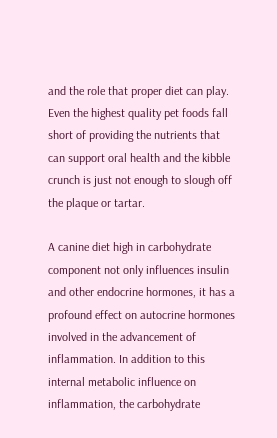and the role that proper diet can play. Even the highest quality pet foods fall short of providing the nutrients that can support oral health and the kibble crunch is just not enough to slough off the plaque or tartar.

A canine diet high in carbohydrate component not only influences insulin and other endocrine hormones, it has a profound effect on autocrine hormones involved in the advancement of inflammation. In addition to this internal metabolic influence on inflammation, the carbohydrate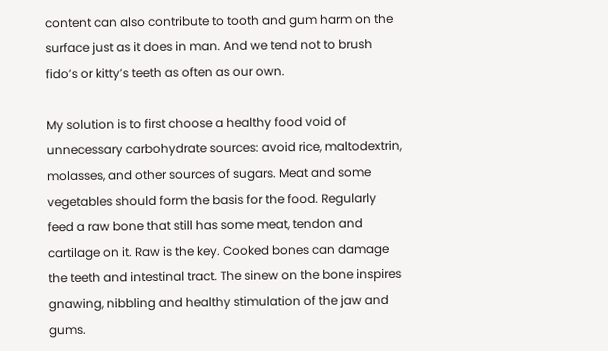content can also contribute to tooth and gum harm on the surface just as it does in man. And we tend not to brush fido’s or kitty’s teeth as often as our own.

My solution is to first choose a healthy food void of unnecessary carbohydrate sources: avoid rice, maltodextrin, molasses, and other sources of sugars. Meat and some vegetables should form the basis for the food. Regularly feed a raw bone that still has some meat, tendon and cartilage on it. Raw is the key. Cooked bones can damage the teeth and intestinal tract. The sinew on the bone inspires gnawing, nibbling and healthy stimulation of the jaw and gums.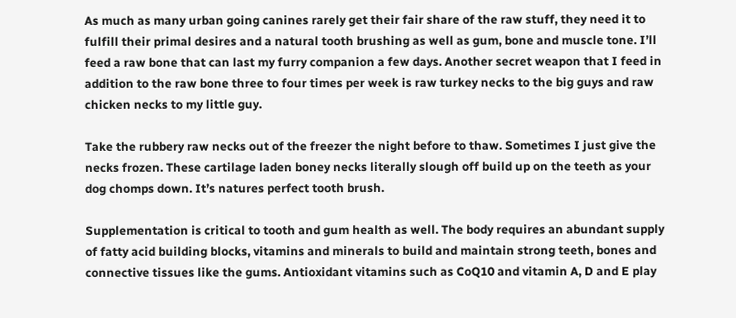As much as many urban going canines rarely get their fair share of the raw stuff, they need it to fulfill their primal desires and a natural tooth brushing as well as gum, bone and muscle tone. I’ll feed a raw bone that can last my furry companion a few days. Another secret weapon that I feed in addition to the raw bone three to four times per week is raw turkey necks to the big guys and raw chicken necks to my little guy.

Take the rubbery raw necks out of the freezer the night before to thaw. Sometimes I just give the necks frozen. These cartilage laden boney necks literally slough off build up on the teeth as your dog chomps down. It’s natures perfect tooth brush.

Supplementation is critical to tooth and gum health as well. The body requires an abundant supply of fatty acid building blocks, vitamins and minerals to build and maintain strong teeth, bones and connective tissues like the gums. Antioxidant vitamins such as CoQ10 and vitamin A, D and E play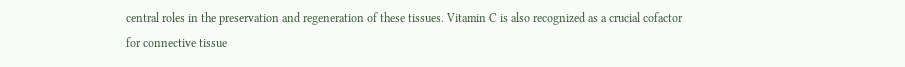central roles in the preservation and regeneration of these tissues. Vitamin C is also recognized as a crucial cofactor for connective tissue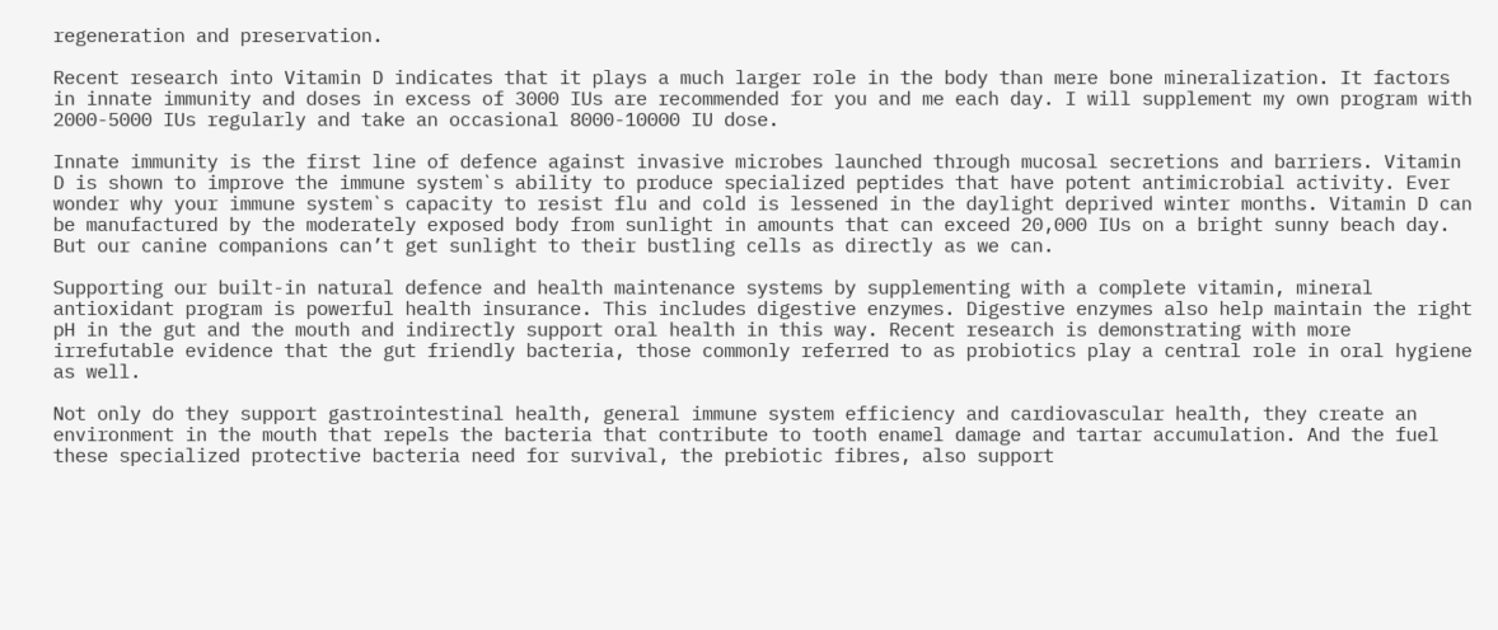regeneration and preservation.

Recent research into Vitamin D indicates that it plays a much larger role in the body than mere bone mineralization. It factors in innate immunity and doses in excess of 3000 IUs are recommended for you and me each day. I will supplement my own program with 2000-5000 IUs regularly and take an occasional 8000-10000 IU dose.

Innate immunity is the first line of defence against invasive microbes launched through mucosal secretions and barriers. Vitamin D is shown to improve the immune system`s ability to produce specialized peptides that have potent antimicrobial activity. Ever wonder why your immune system`s capacity to resist flu and cold is lessened in the daylight deprived winter months. Vitamin D can be manufactured by the moderately exposed body from sunlight in amounts that can exceed 20,000 IUs on a bright sunny beach day. But our canine companions can’t get sunlight to their bustling cells as directly as we can.

Supporting our built-in natural defence and health maintenance systems by supplementing with a complete vitamin, mineral antioxidant program is powerful health insurance. This includes digestive enzymes. Digestive enzymes also help maintain the right pH in the gut and the mouth and indirectly support oral health in this way. Recent research is demonstrating with more irrefutable evidence that the gut friendly bacteria, those commonly referred to as probiotics play a central role in oral hygiene as well.

Not only do they support gastrointestinal health, general immune system efficiency and cardiovascular health, they create an environment in the mouth that repels the bacteria that contribute to tooth enamel damage and tartar accumulation. And the fuel these specialized protective bacteria need for survival, the prebiotic fibres, also support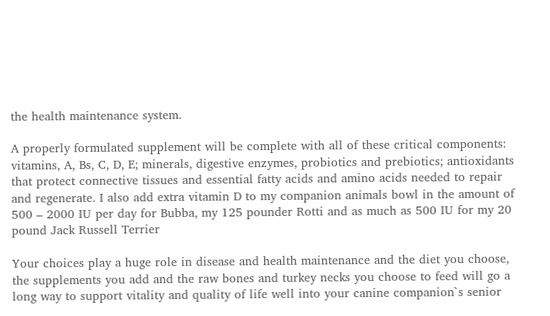the health maintenance system.

A properly formulated supplement will be complete with all of these critical components: vitamins, A, Bs, C, D, E; minerals, digestive enzymes, probiotics and prebiotics; antioxidants that protect connective tissues and essential fatty acids and amino acids needed to repair and regenerate. I also add extra vitamin D to my companion animals bowl in the amount of 500 – 2000 IU per day for Bubba, my 125 pounder Rotti and as much as 500 IU for my 20 pound Jack Russell Terrier

Your choices play a huge role in disease and health maintenance and the diet you choose, the supplements you add and the raw bones and turkey necks you choose to feed will go a long way to support vitality and quality of life well into your canine companion`s senior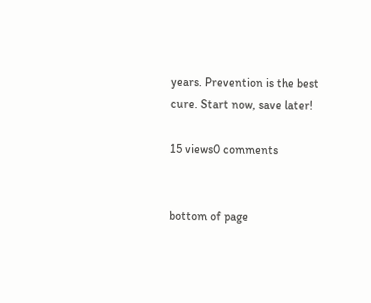years. Prevention is the best cure. Start now, save later!

15 views0 comments


bottom of page